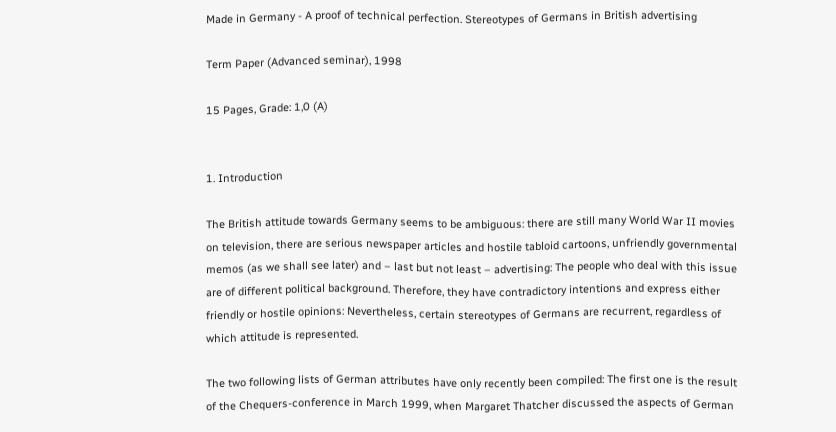Made in Germany - A proof of technical perfection. Stereotypes of Germans in British advertising

Term Paper (Advanced seminar), 1998

15 Pages, Grade: 1,0 (A)


1. Introduction

The British attitude towards Germany seems to be ambiguous: there are still many World War II movies on television, there are serious newspaper articles and hostile tabloid cartoons, unfriendly governmental memos (as we shall see later) and – last but not least – advertising: The people who deal with this issue are of different political background. Therefore, they have contradictory intentions and express either friendly or hostile opinions: Nevertheless, certain stereotypes of Germans are recurrent, regardless of which attitude is represented.

The two following lists of German attributes have only recently been compiled: The first one is the result of the Chequers-conference in March 1999, when Margaret Thatcher discussed the aspects of German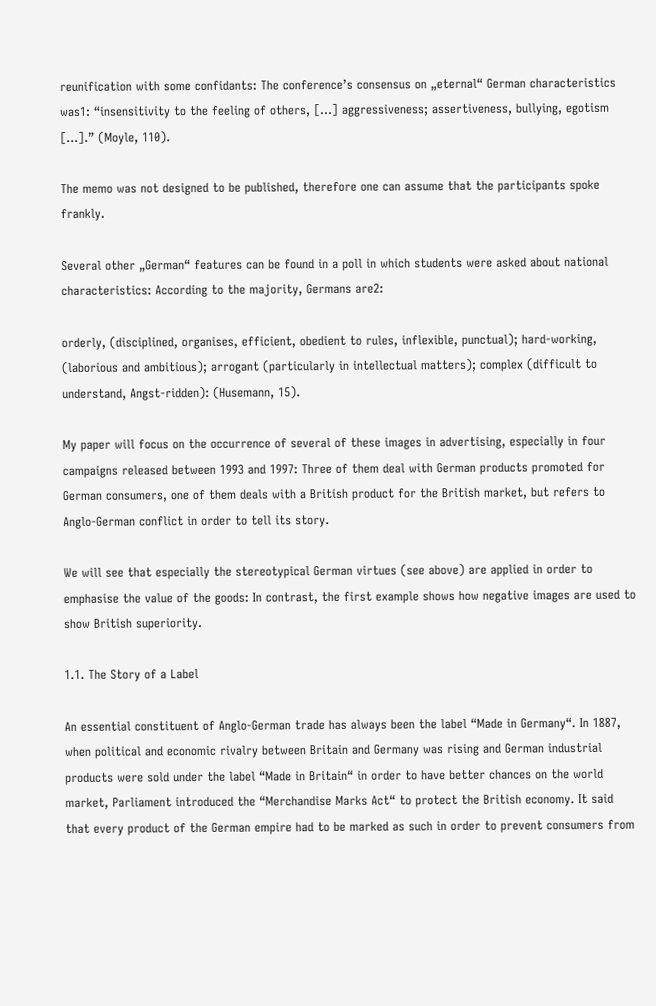reunification with some confidants: The conference’s consensus on „eternal“ German characteristics was1: “insensitivity to the feeling of others, [...] aggressiveness; assertiveness, bullying, egotism [...].” (Moyle, 110).

The memo was not designed to be published, therefore one can assume that the participants spoke frankly.

Several other „German“ features can be found in a poll in which students were asked about national characteristics: According to the majority, Germans are2:

orderly, (disciplined, organises, efficient, obedient to rules, inflexible, punctual); hard-working, (laborious and ambitious); arrogant (particularly in intellectual matters); complex (difficult to understand, Angst-ridden): (Husemann, 15).

My paper will focus on the occurrence of several of these images in advertising, especially in four campaigns released between 1993 and 1997: Three of them deal with German products promoted for German consumers, one of them deals with a British product for the British market, but refers to Anglo-German conflict in order to tell its story.

We will see that especially the stereotypical German virtues (see above) are applied in order to emphasise the value of the goods: In contrast, the first example shows how negative images are used to show British superiority.

1.1. The Story of a Label

An essential constituent of Anglo-German trade has always been the label “Made in Germany“. In 1887, when political and economic rivalry between Britain and Germany was rising and German industrial products were sold under the label “Made in Britain“ in order to have better chances on the world market, Parliament introduced the “Merchandise Marks Act“ to protect the British economy. It said that every product of the German empire had to be marked as such in order to prevent consumers from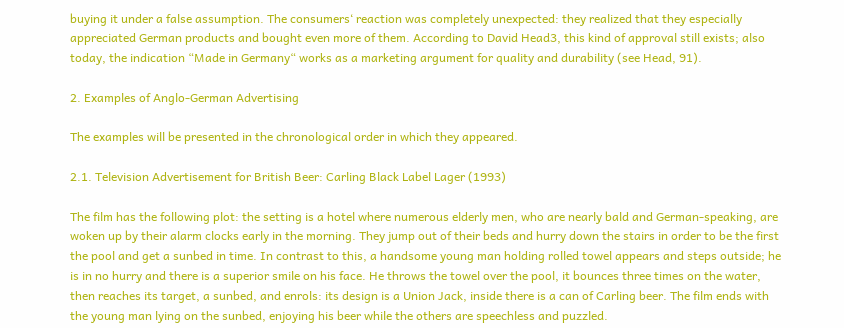buying it under a false assumption. The consumers‘ reaction was completely unexpected: they realized that they especially appreciated German products and bought even more of them. According to David Head3, this kind of approval still exists; also today, the indication “Made in Germany“ works as a marketing argument for quality and durability (see Head, 91).

2. Examples of Anglo-German Advertising

The examples will be presented in the chronological order in which they appeared.

2.1. Television Advertisement for British Beer: Carling Black Label Lager (1993)

The film has the following plot: the setting is a hotel where numerous elderly men, who are nearly bald and German-speaking, are woken up by their alarm clocks early in the morning. They jump out of their beds and hurry down the stairs in order to be the first the pool and get a sunbed in time. In contrast to this, a handsome young man holding rolled towel appears and steps outside; he is in no hurry and there is a superior smile on his face. He throws the towel over the pool, it bounces three times on the water, then reaches its target, a sunbed, and enrols: its design is a Union Jack, inside there is a can of Carling beer. The film ends with the young man lying on the sunbed, enjoying his beer while the others are speechless and puzzled.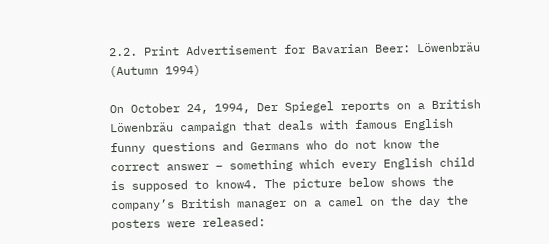2.2. Print Advertisement for Bavarian Beer: Löwenbräu (Autumn 1994)

On October 24, 1994, Der Spiegel reports on a British Löwenbräu campaign that deals with famous English funny questions and Germans who do not know the correct answer – something which every English child is supposed to know4. The picture below shows the company’s British manager on a camel on the day the posters were released: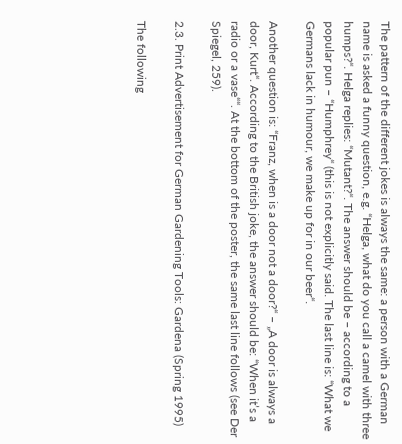The pattern of the different jokes is always the same: a person with a German name is asked a funny question, e.g. “Helga, what do you call a camel with three humps?“. Helga replies: “Mutant?“. The answer should be – according to a popular pun – “Humphrey“ (this is not explicitly said. The last line is: “What we Germans lack in humour, we make up for in our beer“.

Another question is: “Franz, when is a door not a door?“ – „A door is always a door, Kurt“. According to the British joke, the answer should be: “When it’s a radio or a vase““. At the bottom of the poster, the same last line follows (see Der Spiegel, 259).

2.3. Print Advertisement for German Gardening Tools: Gardena (Spring 1995)

The following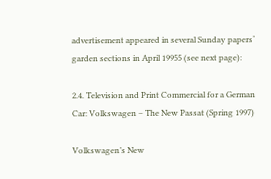advertisement appeared in several Sunday papers‘ garden sections in April 19955 (see next page):

2.4. Television and Print Commercial for a German Car: Volkswagen – The New Passat (Spring 1997)

Volkswagen’s New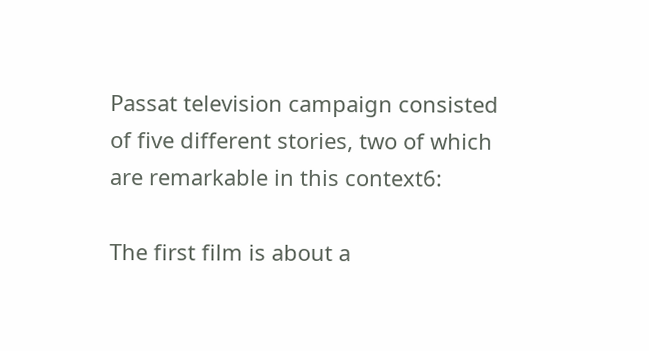Passat television campaign consisted of five different stories, two of which are remarkable in this context6:

The first film is about a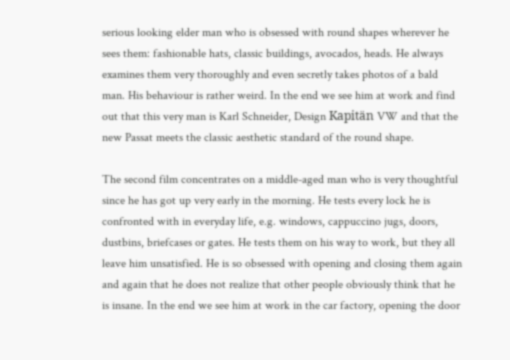serious looking elder man who is obsessed with round shapes wherever he sees them: fashionable hats, classic buildings, avocados, heads. He always examines them very thoroughly and even secretly takes photos of a bald man. His behaviour is rather weird. In the end we see him at work and find out that this very man is Karl Schneider, Design Kapitän VW and that the new Passat meets the classic aesthetic standard of the round shape.

The second film concentrates on a middle-aged man who is very thoughtful since he has got up very early in the morning. He tests every lock he is confronted with in everyday life, e.g. windows, cappuccino jugs, doors, dustbins, briefcases or gates. He tests them on his way to work, but they all leave him unsatisfied. He is so obsessed with opening and closing them again and again that he does not realize that other people obviously think that he is insane. In the end we see him at work in the car factory, opening the door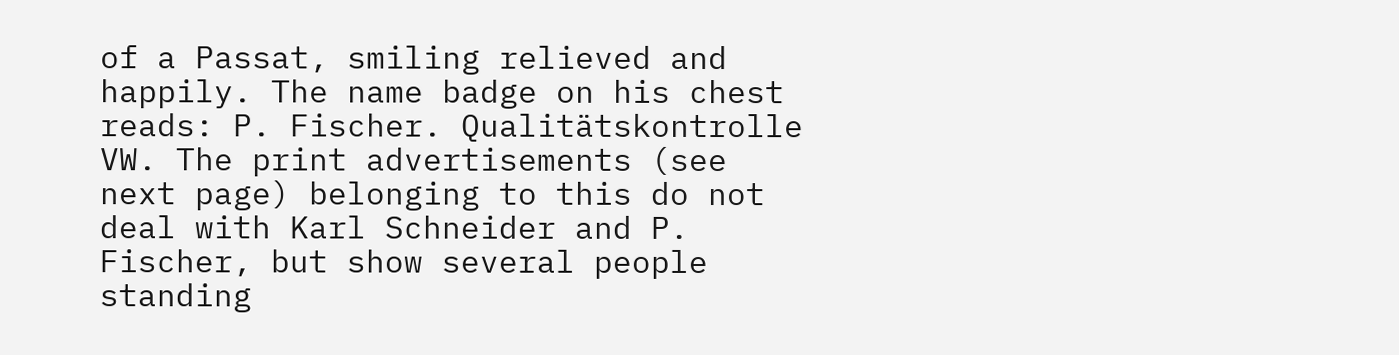of a Passat, smiling relieved and happily. The name badge on his chest reads: P. Fischer. Qualitätskontrolle VW. The print advertisements (see next page) belonging to this do not deal with Karl Schneider and P. Fischer, but show several people standing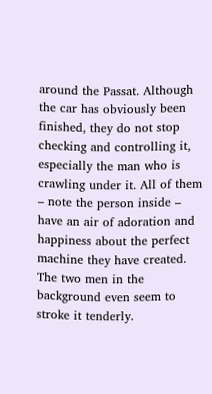around the Passat. Although the car has obviously been finished, they do not stop checking and controlling it, especially the man who is crawling under it. All of them – note the person inside – have an air of adoration and happiness about the perfect machine they have created. The two men in the background even seem to stroke it tenderly.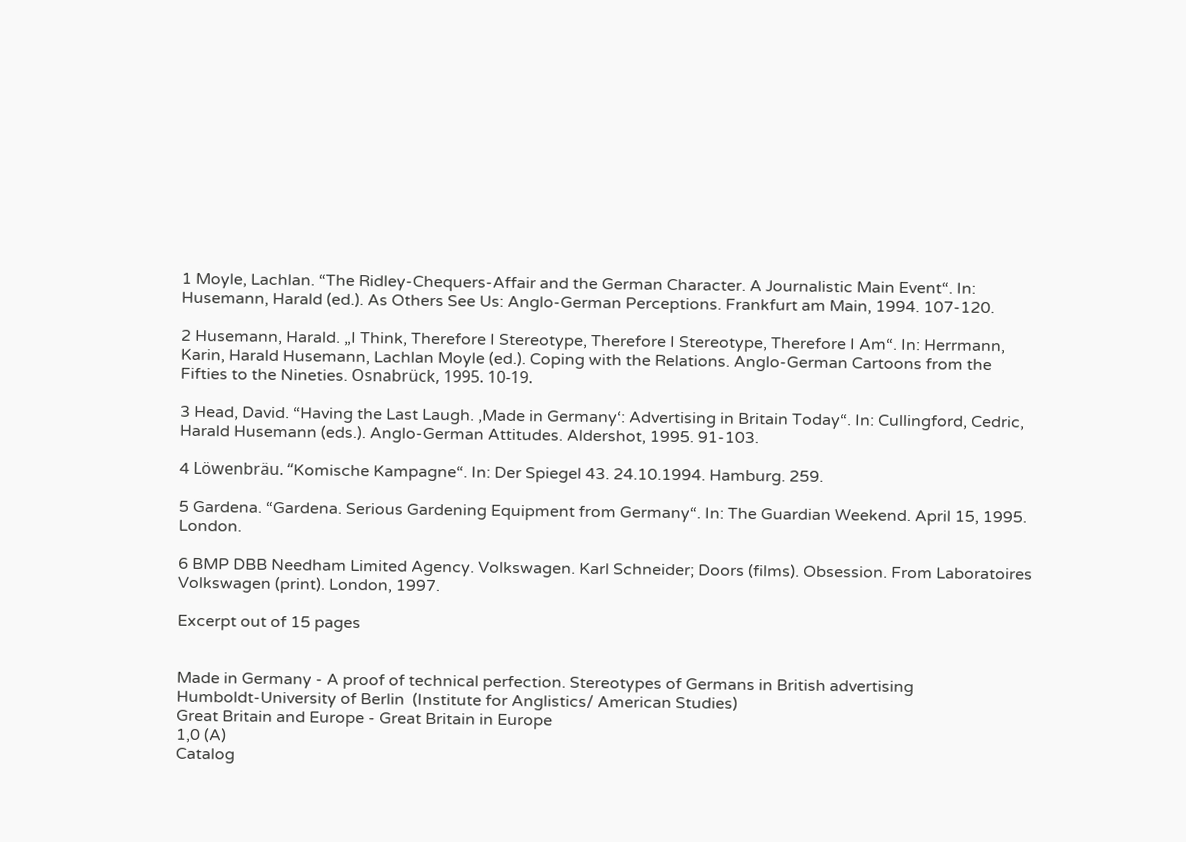1 Moyle, Lachlan. “The Ridley-Chequers-Affair and the German Character. A Journalistic Main Event“. In: Husemann, Harald (ed.). As Others See Us: Anglo-German Perceptions. Frankfurt am Main, 1994. 107-120.

2 Husemann, Harald. „I Think, Therefore I Stereotype, Therefore I Stereotype, Therefore I Am“. In: Herrmann, Karin, Harald Husemann, Lachlan Moyle (ed.). Coping with the Relations. Anglo-German Cartoons from the Fifties to the Nineties. Osnabrück, 1995. 10-19.

3 Head, David. “Having the Last Laugh. ‚Made in Germany‘: Advertising in Britain Today“. In: Cullingford, Cedric, Harald Husemann (eds.). Anglo-German Attitudes. Aldershot, 1995. 91-103.

4 Löwenbräu. “Komische Kampagne“. In: Der Spiegel 43. 24.10.1994. Hamburg. 259.

5 Gardena. “Gardena. Serious Gardening Equipment from Germany“. In: The Guardian Weekend. April 15, 1995. London.

6 BMP DBB Needham Limited Agency. Volkswagen. Karl Schneider; Doors (films). Obsession. From Laboratoires Volkswagen (print). London, 1997.

Excerpt out of 15 pages


Made in Germany - A proof of technical perfection. Stereotypes of Germans in British advertising
Humboldt-University of Berlin  (Institute for Anglistics/ American Studies)
Great Britain and Europe - Great Britain in Europe
1,0 (A)
Catalog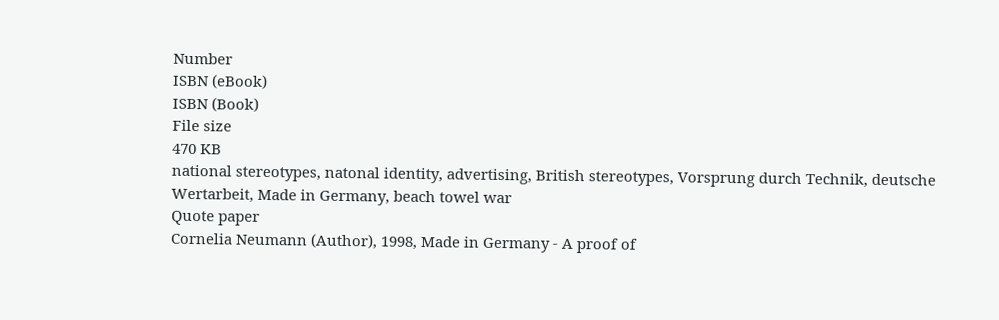Number
ISBN (eBook)
ISBN (Book)
File size
470 KB
national stereotypes, natonal identity, advertising, British stereotypes, Vorsprung durch Technik, deutsche Wertarbeit, Made in Germany, beach towel war
Quote paper
Cornelia Neumann (Author), 1998, Made in Germany - A proof of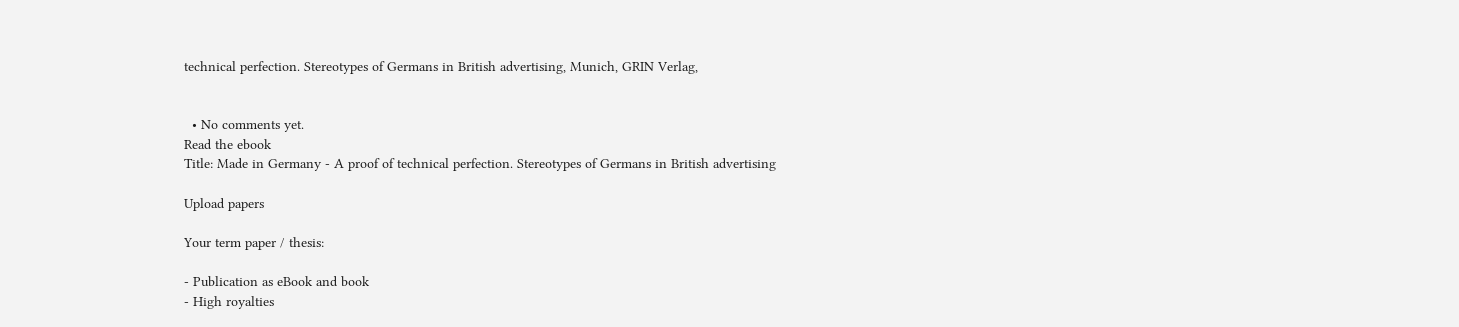technical perfection. Stereotypes of Germans in British advertising, Munich, GRIN Verlag,


  • No comments yet.
Read the ebook
Title: Made in Germany - A proof of technical perfection. Stereotypes of Germans in British advertising

Upload papers

Your term paper / thesis:

- Publication as eBook and book
- High royalties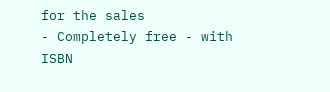for the sales
- Completely free - with ISBN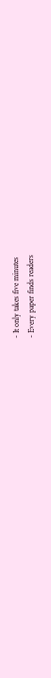- It only takes five minutes
- Every paper finds readers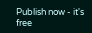Publish now - it's free